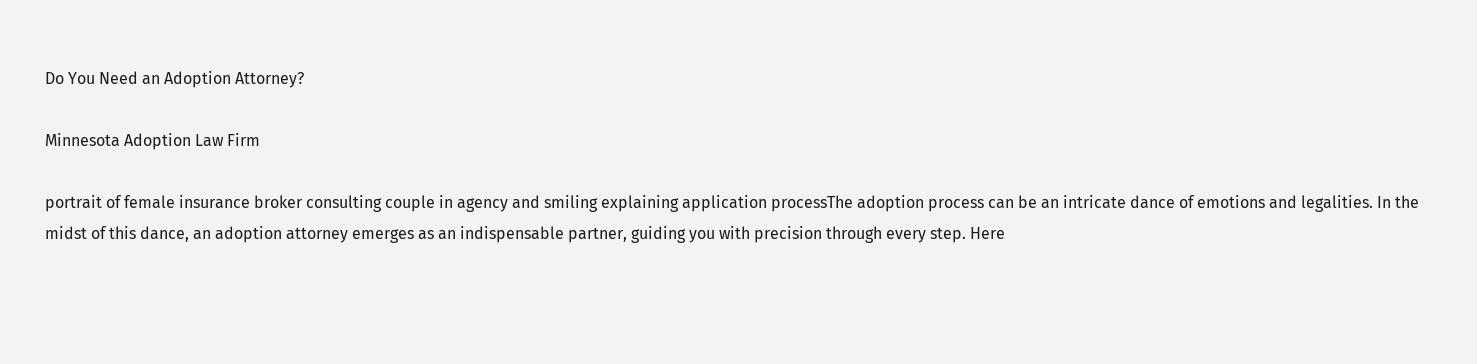Do You Need an Adoption Attorney?

Minnesota Adoption Law Firm

portrait of female insurance broker consulting couple in agency and smiling explaining application processThe adoption process can be an intricate dance of emotions and legalities. In the midst of this dance, an adoption attorney emerges as an indispensable partner, guiding you with precision through every step. Here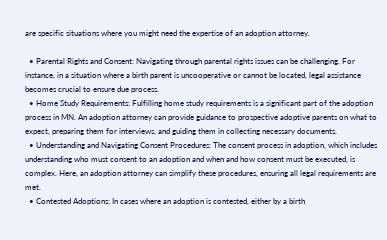are specific situations where you might need the expertise of an adoption attorney.

  • Parental Rights and Consent: Navigating through parental rights issues can be challenging. For instance, in a situation where a birth parent is uncooperative or cannot be located, legal assistance becomes crucial to ensure due process.
  • Home Study Requirements: Fulfilling home study requirements is a significant part of the adoption process in MN. An adoption attorney can provide guidance to prospective adoptive parents on what to expect, preparing them for interviews, and guiding them in collecting necessary documents.
  • Understanding and Navigating Consent Procedures: The consent process in adoption, which includes understanding who must consent to an adoption and when and how consent must be executed, is complex. Here, an adoption attorney can simplify these procedures, ensuring all legal requirements are met.
  • Contested Adoptions: In cases where an adoption is contested, either by a birth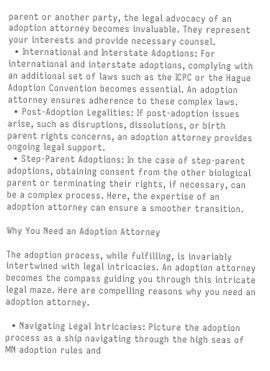parent or another party, the legal advocacy of an adoption attorney becomes invaluable. They represent your interests and provide necessary counsel.
  • International and Interstate Adoptions: For international and interstate adoptions, complying with an additional set of laws such as the ICPC or the Hague Adoption Convention becomes essential. An adoption attorney ensures adherence to these complex laws.
  • Post-Adoption Legalities: If post-adoption issues arise, such as disruptions, dissolutions, or birth parent rights concerns, an adoption attorney provides ongoing legal support.
  • Step-Parent Adoptions: In the case of step-parent adoptions, obtaining consent from the other biological parent or terminating their rights, if necessary, can be a complex process. Here, the expertise of an adoption attorney can ensure a smoother transition.

Why You Need an Adoption Attorney

The adoption process, while fulfilling, is invariably intertwined with legal intricacies. An adoption attorney becomes the compass guiding you through this intricate legal maze. Here are compelling reasons why you need an adoption attorney.

  • Navigating Legal Intricacies: Picture the adoption process as a ship navigating through the high seas of MN adoption rules and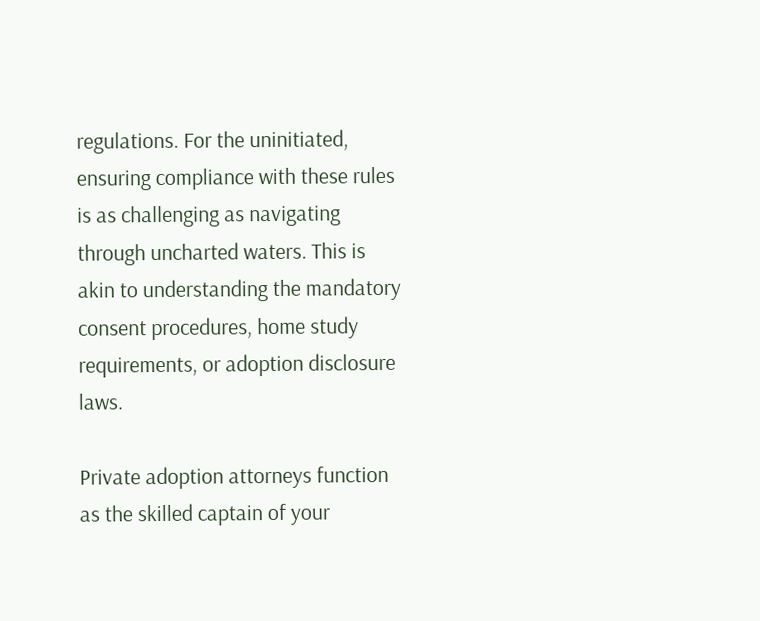regulations. For the uninitiated, ensuring compliance with these rules is as challenging as navigating through uncharted waters. This is akin to understanding the mandatory consent procedures, home study requirements, or adoption disclosure laws.

Private adoption attorneys function as the skilled captain of your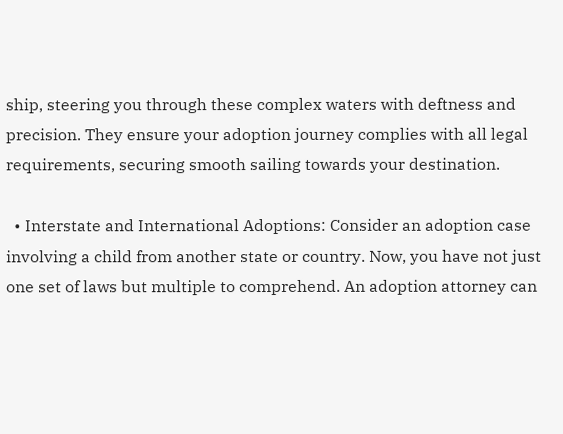ship, steering you through these complex waters with deftness and precision. They ensure your adoption journey complies with all legal requirements, securing smooth sailing towards your destination.

  • Interstate and International Adoptions: Consider an adoption case involving a child from another state or country. Now, you have not just one set of laws but multiple to comprehend. An adoption attorney can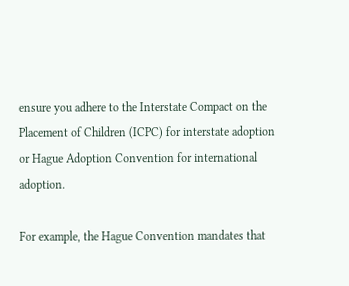ensure you adhere to the Interstate Compact on the Placement of Children (ICPC) for interstate adoption or Hague Adoption Convention for international adoption.

For example, the Hague Convention mandates that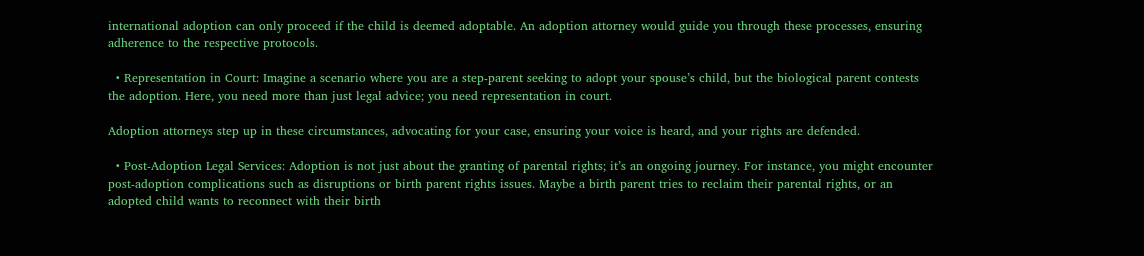international adoption can only proceed if the child is deemed adoptable. An adoption attorney would guide you through these processes, ensuring adherence to the respective protocols.

  • Representation in Court: Imagine a scenario where you are a step-parent seeking to adopt your spouse’s child, but the biological parent contests the adoption. Here, you need more than just legal advice; you need representation in court.

Adoption attorneys step up in these circumstances, advocating for your case, ensuring your voice is heard, and your rights are defended.

  • Post-Adoption Legal Services: Adoption is not just about the granting of parental rights; it’s an ongoing journey. For instance, you might encounter post-adoption complications such as disruptions or birth parent rights issues. Maybe a birth parent tries to reclaim their parental rights, or an adopted child wants to reconnect with their birth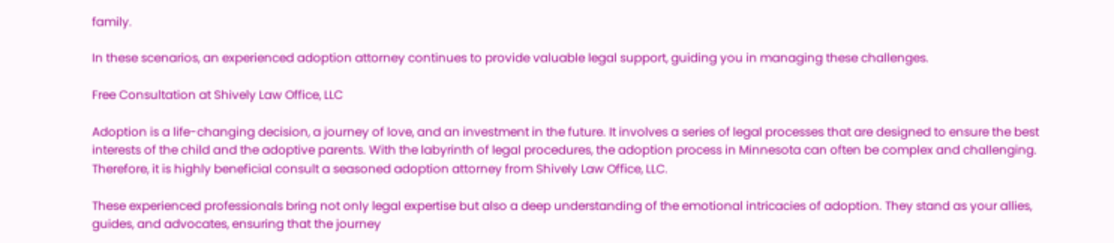family.

In these scenarios, an experienced adoption attorney continues to provide valuable legal support, guiding you in managing these challenges.

Free Consultation at Shively Law Office, LLC

Adoption is a life-changing decision, a journey of love, and an investment in the future. It involves a series of legal processes that are designed to ensure the best interests of the child and the adoptive parents. With the labyrinth of legal procedures, the adoption process in Minnesota can often be complex and challenging. Therefore, it is highly beneficial consult a seasoned adoption attorney from Shively Law Office, LLC.

These experienced professionals bring not only legal expertise but also a deep understanding of the emotional intricacies of adoption. They stand as your allies, guides, and advocates, ensuring that the journey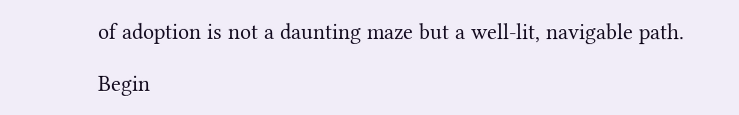of adoption is not a daunting maze but a well-lit, navigable path.

Begin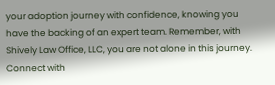your adoption journey with confidence, knowing you have the backing of an expert team. Remember, with Shively Law Office, LLC, you are not alone in this journey. Connect with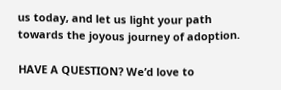us today, and let us light your path towards the joyous journey of adoption.

HAVE A QUESTION? We’d love to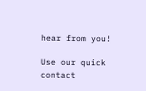hear from you!

Use our quick contact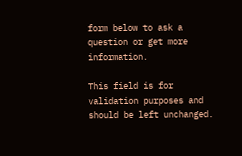form below to ask a question or get more information.

This field is for validation purposes and should be left unchanged.